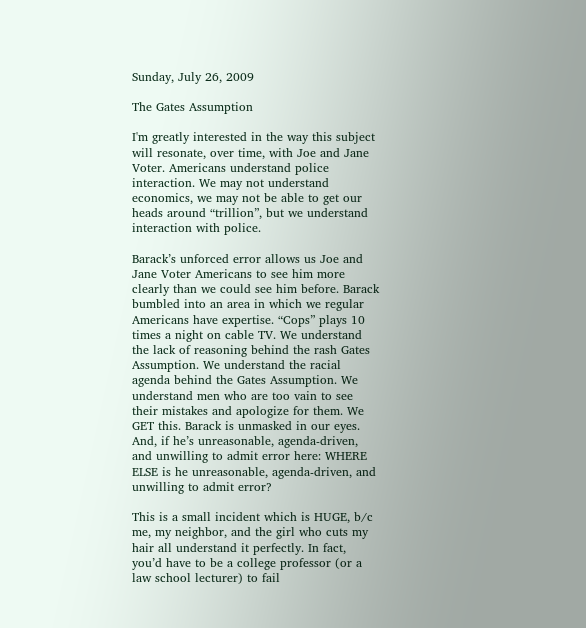Sunday, July 26, 2009

The Gates Assumption

I'm greatly interested in the way this subject will resonate, over time, with Joe and Jane Voter. Americans understand police interaction. We may not understand economics, we may not be able to get our heads around “trillion”, but we understand interaction with police.

Barack’s unforced error allows us Joe and Jane Voter Americans to see him more clearly than we could see him before. Barack bumbled into an area in which we regular Americans have expertise. “Cops” plays 10 times a night on cable TV. We understand the lack of reasoning behind the rash Gates Assumption. We understand the racial agenda behind the Gates Assumption. We understand men who are too vain to see their mistakes and apologize for them. We GET this. Barack is unmasked in our eyes. And, if he’s unreasonable, agenda-driven, and unwilling to admit error here: WHERE ELSE is he unreasonable, agenda-driven, and unwilling to admit error?

This is a small incident which is HUGE, b/c me, my neighbor, and the girl who cuts my hair all understand it perfectly. In fact, you’d have to be a college professor (or a law school lecturer) to fail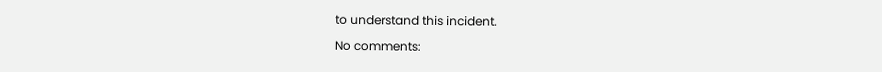to understand this incident.

No comments: